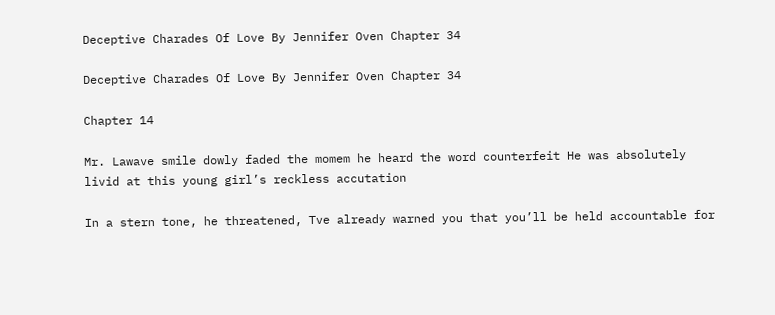Deceptive Charades Of Love By Jennifer Oven Chapter 34

Deceptive Charades Of Love By Jennifer Oven Chapter 34

Chapter 14

Mr. Lawave smile dowly faded the momem he heard the word counterfeit He was absolutely livid at this young girl’s reckless accutation

In a stern tone, he threatened, Tve already warned you that you’ll be held accountable for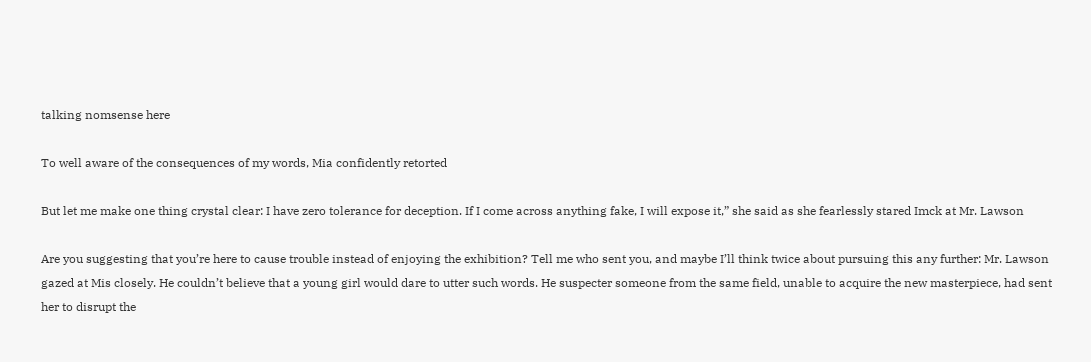talking nomsense here

To well aware of the consequences of my words, Mia confidently retorted

But let me make one thing crystal clear: I have zero tolerance for deception. If I come across anything fake, I will expose it,” she said as she fearlessly stared Imck at Mr. Lawson

Are you suggesting that you’re here to cause trouble instead of enjoying the exhibition? Tell me who sent you, and maybe I’ll think twice about pursuing this any further: Mr. Lawson gazed at Mis closely. He couldn’t believe that a young girl would dare to utter such words. He suspecter someone from the same field, unable to acquire the new masterpiece, had sent her to disrupt the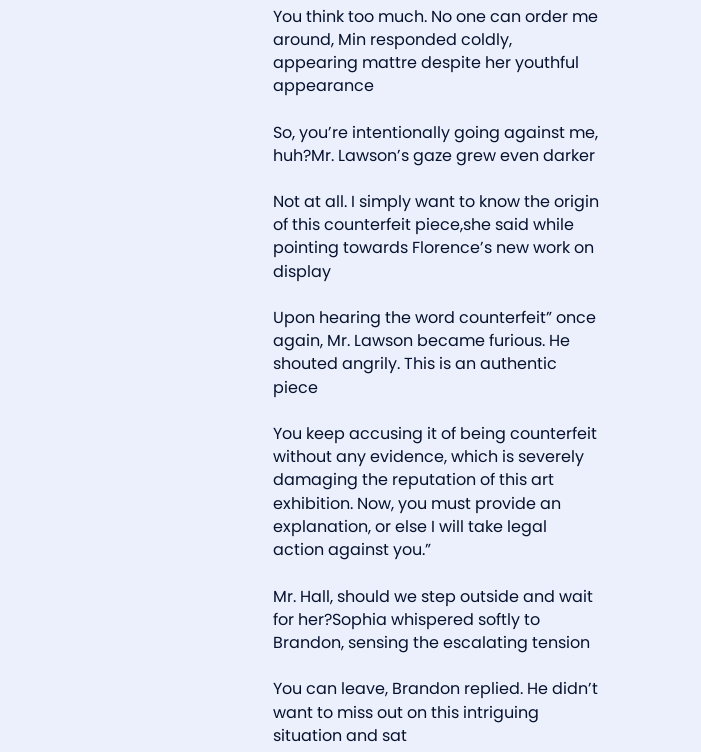You think too much. No one can order me around, Min responded coldly, appearing mattre despite her youthful appearance

So, you’re intentionally going against me, huh?Mr. Lawson’s gaze grew even darker

Not at all. I simply want to know the origin of this counterfeit piece,she said while pointing towards Florence’s new work on display

Upon hearing the word counterfeit” once again, Mr. Lawson became furious. He shouted angrily. This is an authentic piece

You keep accusing it of being counterfeit without any evidence, which is severely damaging the reputation of this art exhibition. Now, you must provide an explanation, or else I will take legal action against you.”

Mr. Hall, should we step outside and wait for her?Sophia whispered softly to Brandon, sensing the escalating tension

You can leave, Brandon replied. He didn’t want to miss out on this intriguing situation and sat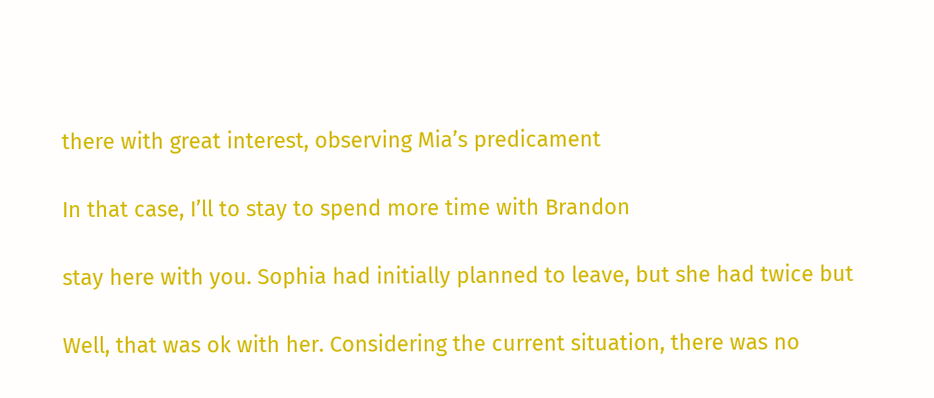there with great interest, observing Mia’s predicament

In that case, I’ll to stay to spend more time with Brandon

stay here with you. Sophia had initially planned to leave, but she had twice but

Well, that was ok with her. Considering the current situation, there was no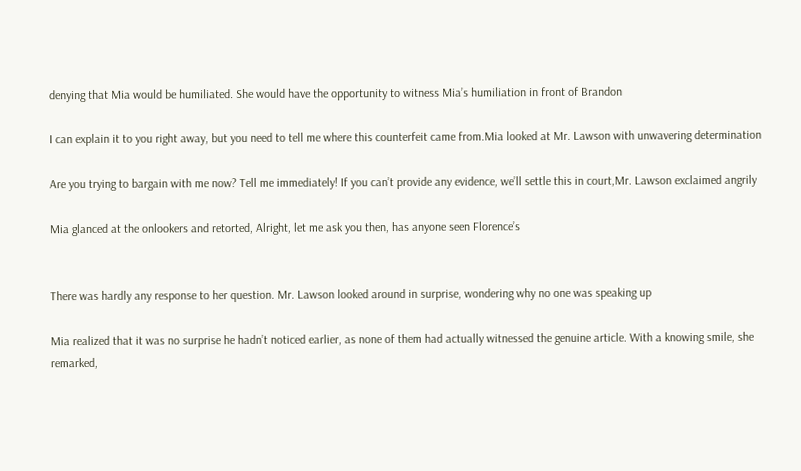denying that Mia would be humiliated. She would have the opportunity to witness Mia’s humiliation in front of Brandon

I can explain it to you right away, but you need to tell me where this counterfeit came from.Mia looked at Mr. Lawson with unwavering determination

Are you trying to bargain with me now? Tell me immediately! If you can’t provide any evidence, we’ll settle this in court,Mr. Lawson exclaimed angrily

Mia glanced at the onlookers and retorted, Alright, let me ask you then, has anyone seen Florence’s


There was hardly any response to her question. Mr. Lawson looked around in surprise, wondering why no one was speaking up

Mia realized that it was no surprise he hadn’t noticed earlier, as none of them had actually witnessed the genuine article. With a knowing smile, she remarked,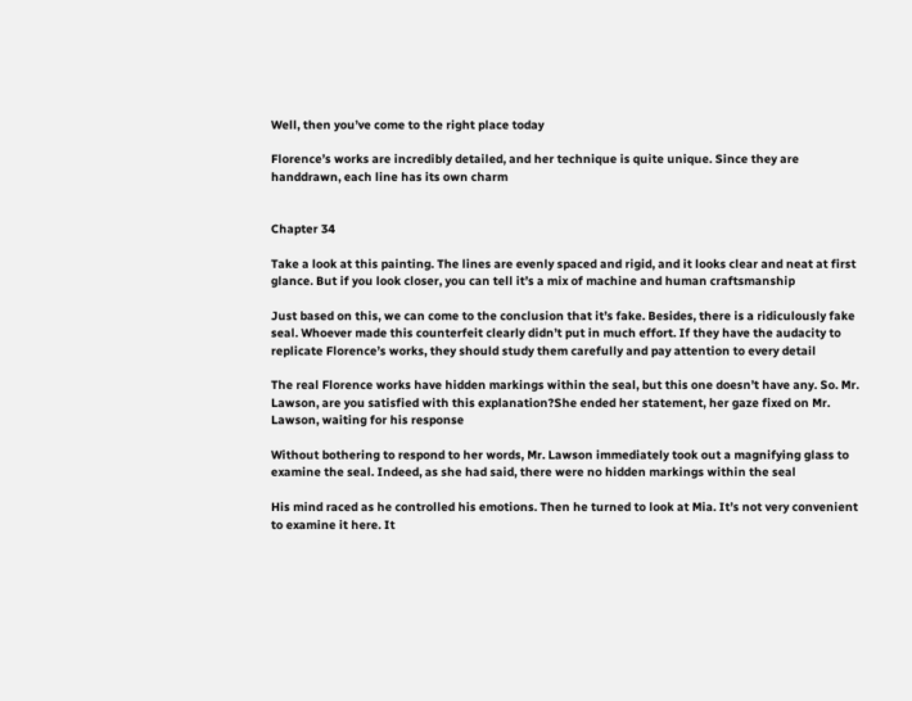Well, then you’ve come to the right place today

Florence’s works are incredibly detailed, and her technique is quite unique. Since they are handdrawn, each line has its own charm


Chapter 34

Take a look at this painting. The lines are evenly spaced and rigid, and it looks clear and neat at first glance. But if you look closer, you can tell it’s a mix of machine and human craftsmanship

Just based on this, we can come to the conclusion that it’s fake. Besides, there is a ridiculously fake seal. Whoever made this counterfeit clearly didn’t put in much effort. If they have the audacity to replicate Florence’s works, they should study them carefully and pay attention to every detail

The real Florence works have hidden markings within the seal, but this one doesn’t have any. So. Mr. Lawson, are you satisfied with this explanation?She ended her statement, her gaze fixed on Mr. Lawson, waiting for his response

Without bothering to respond to her words, Mr. Lawson immediately took out a magnifying glass to examine the seal. Indeed, as she had said, there were no hidden markings within the seal

His mind raced as he controlled his emotions. Then he turned to look at Mia. It’s not very convenient to examine it here. It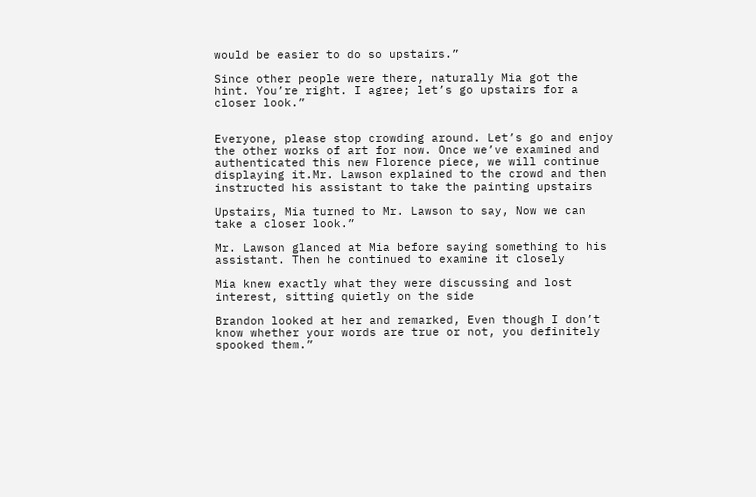would be easier to do so upstairs.”

Since other people were there, naturally Mia got the hint. You’re right. I agree; let’s go upstairs for a closer look.”


Everyone, please stop crowding around. Let’s go and enjoy the other works of art for now. Once we’ve examined and authenticated this new Florence piece, we will continue displaying it.Mr. Lawson explained to the crowd and then instructed his assistant to take the painting upstairs

Upstairs, Mia turned to Mr. Lawson to say, Now we can take a closer look.”

Mr. Lawson glanced at Mia before saying something to his assistant. Then he continued to examine it closely

Mia knew exactly what they were discussing and lost interest, sitting quietly on the side

Brandon looked at her and remarked, Even though I don’t know whether your words are true or not, you definitely spooked them.”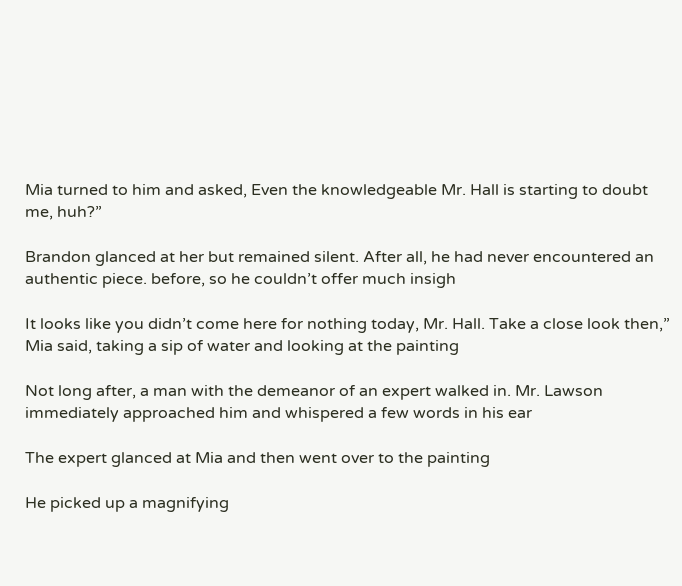Mia turned to him and asked, Even the knowledgeable Mr. Hall is starting to doubt me, huh?”

Brandon glanced at her but remained silent. After all, he had never encountered an authentic piece. before, so he couldn’t offer much insigh

It looks like you didn’t come here for nothing today, Mr. Hall. Take a close look then,” Mia said, taking a sip of water and looking at the painting

Not long after, a man with the demeanor of an expert walked in. Mr. Lawson immediately approached him and whispered a few words in his ear

The expert glanced at Mia and then went over to the painting

He picked up a magnifying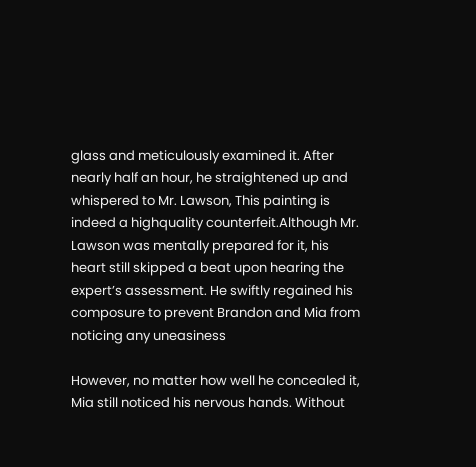glass and meticulously examined it. After nearly half an hour, he straightened up and whispered to Mr. Lawson, This painting is indeed a highquality counterfeit.Although Mr. Lawson was mentally prepared for it, his heart still skipped a beat upon hearing the expert’s assessment. He swiftly regained his composure to prevent Brandon and Mia from noticing any uneasiness

However, no matter how well he concealed it, Mia still noticed his nervous hands. Without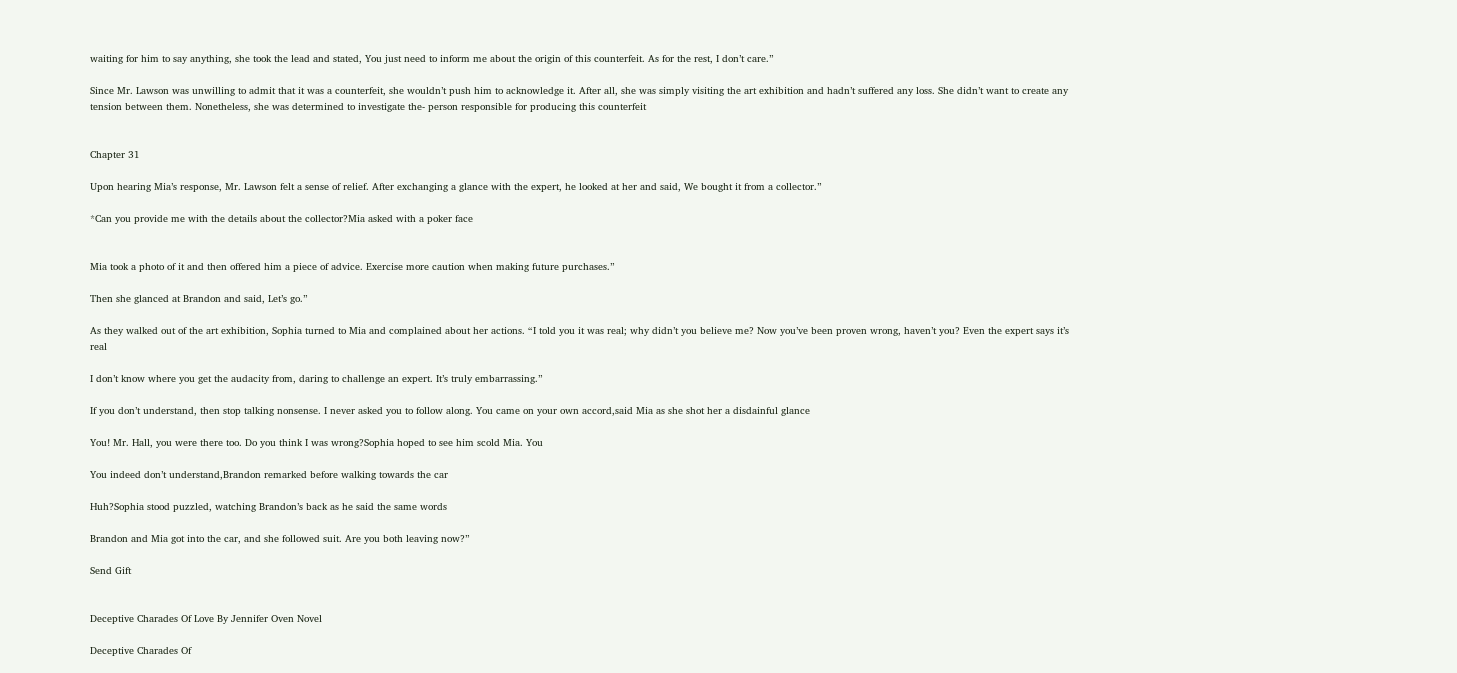waiting for him to say anything, she took the lead and stated, You just need to inform me about the origin of this counterfeit. As for the rest, I don’t care.”

Since Mr. Lawson was unwilling to admit that it was a counterfeit, she wouldn’t push him to acknowledge it. After all, she was simply visiting the art exhibition and hadn’t suffered any loss. She didn’t want to create any tension between them. Nonetheless, she was determined to investigate the- person responsible for producing this counterfeit


Chapter 31

Upon hearing Mia’s response, Mr. Lawson felt a sense of relief. After exchanging a glance with the expert, he looked at her and said, We bought it from a collector.”

*Can you provide me with the details about the collector?Mia asked with a poker face


Mia took a photo of it and then offered him a piece of advice. Exercise more caution when making future purchases.”

Then she glanced at Brandon and said, Let’s go.”

As they walked out of the art exhibition, Sophia turned to Mia and complained about her actions. “I told you it was real; why didn’t you believe me? Now you’ve been proven wrong, haven’t you? Even the expert says it’s real

I don’t know where you get the audacity from, daring to challenge an expert. It’s truly embarrassing.”

If you don’t understand, then stop talking nonsense. I never asked you to follow along. You came on your own accord,said Mia as she shot her a disdainful glance

You! Mr. Hall, you were there too. Do you think I was wrong?Sophia hoped to see him scold Mia. You

You indeed don’t understand,Brandon remarked before walking towards the car

Huh?Sophia stood puzzled, watching Brandon’s back as he said the same words

Brandon and Mia got into the car, and she followed suit. Are you both leaving now?”

Send Gift


Deceptive Charades Of Love By Jennifer Oven Novel

Deceptive Charades Of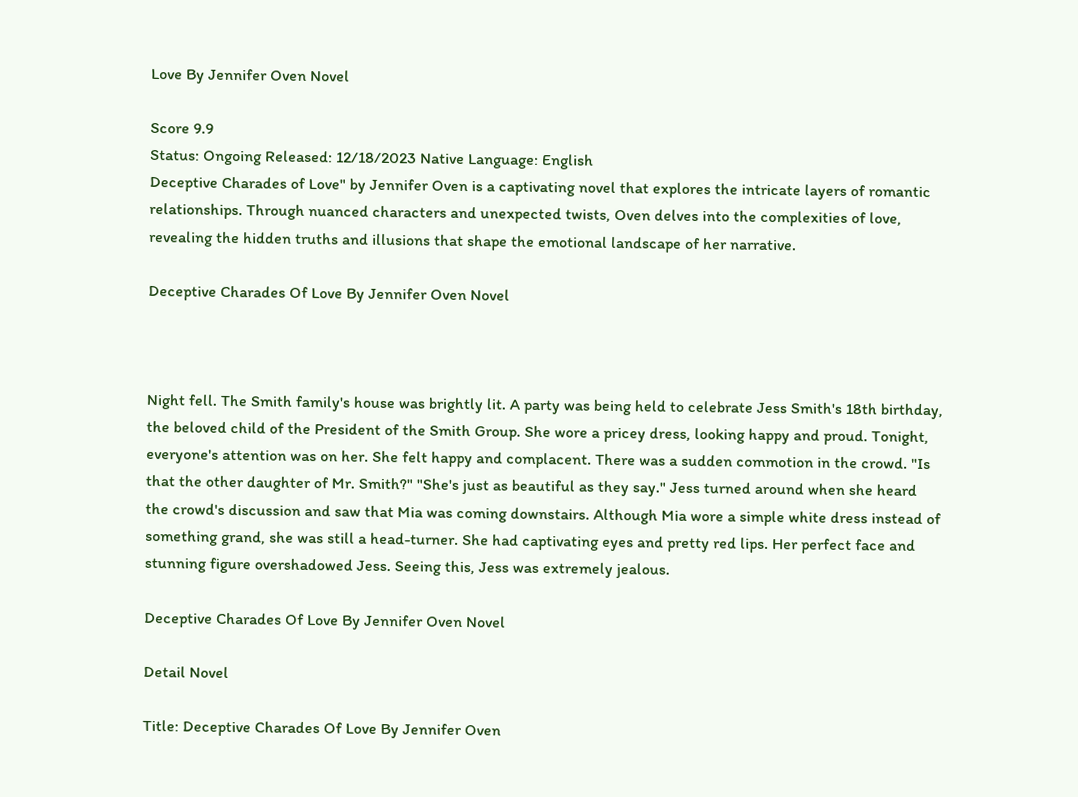Love By Jennifer Oven Novel

Score 9.9
Status: Ongoing Released: 12/18/2023 Native Language: English
Deceptive Charades of Love" by Jennifer Oven is a captivating novel that explores the intricate layers of romantic relationships. Through nuanced characters and unexpected twists, Oven delves into the complexities of love, revealing the hidden truths and illusions that shape the emotional landscape of her narrative.

Deceptive Charades Of Love By Jennifer Oven Novel



Night fell. The Smith family's house was brightly lit. A party was being held to celebrate Jess Smith's 18th birthday, the beloved child of the President of the Smith Group. She wore a pricey dress, looking happy and proud. Tonight, everyone's attention was on her. She felt happy and complacent. There was a sudden commotion in the crowd. "Is that the other daughter of Mr. Smith?" "She's just as beautiful as they say." Jess turned around when she heard the crowd's discussion and saw that Mia was coming downstairs. Although Mia wore a simple white dress instead of something grand, she was still a head-turner. She had captivating eyes and pretty red lips. Her perfect face and stunning figure overshadowed Jess. Seeing this, Jess was extremely jealous.

Deceptive Charades Of Love By Jennifer Oven Novel

Detail Novel

Title: Deceptive Charades Of Love By Jennifer Oven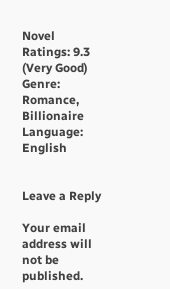Novel
Ratings: 9.3 (Very Good)
Genre: Romance, Billionaire
Language: English


Leave a Reply

Your email address will not be published.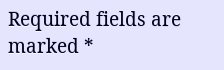Required fields are marked *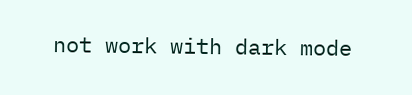not work with dark mode